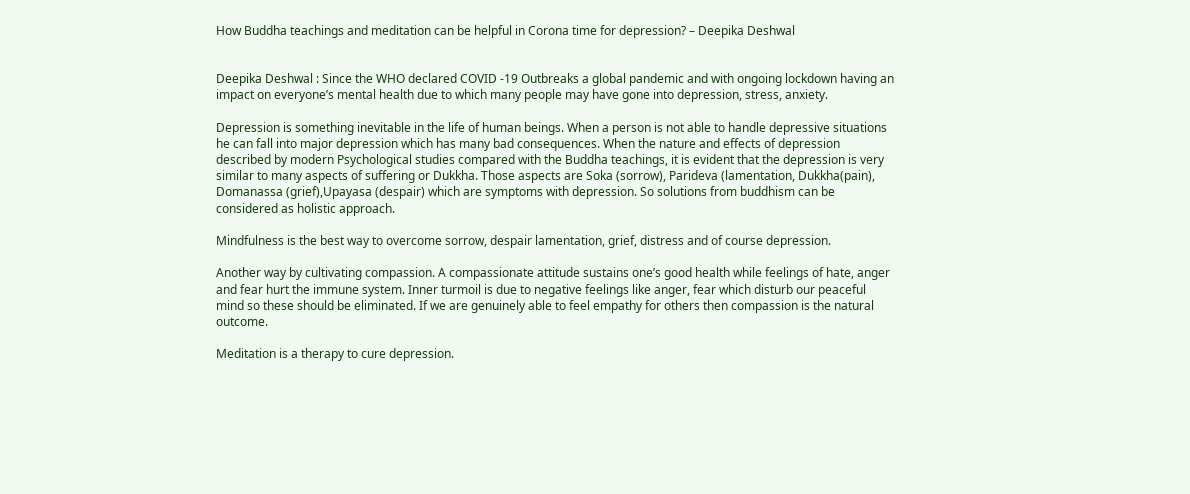How Buddha teachings and meditation can be helpful in Corona time for depression? – Deepika Deshwal


Deepika Deshwal : Since the WHO declared COVID -19 Outbreaks a global pandemic and with ongoing lockdown having an impact on everyone’s mental health due to which many people may have gone into depression, stress, anxiety.

Depression is something inevitable in the life of human beings. When a person is not able to handle depressive situations he can fall into major depression which has many bad consequences. When the nature and effects of depression described by modern Psychological studies compared with the Buddha teachings, it is evident that the depression is very similar to many aspects of suffering or Dukkha. Those aspects are Soka (sorrow), Parideva (lamentation, Dukkha(pain), Domanassa (grief),Upayasa (despair) which are symptoms with depression. So solutions from buddhism can be considered as holistic approach.

Mindfulness is the best way to overcome sorrow, despair lamentation, grief, distress and of course depression.

Another way by cultivating compassion. A compassionate attitude sustains one’s good health while feelings of hate, anger and fear hurt the immune system. Inner turmoil is due to negative feelings like anger, fear which disturb our peaceful mind so these should be eliminated. If we are genuinely able to feel empathy for others then compassion is the natural outcome.

Meditation is a therapy to cure depression.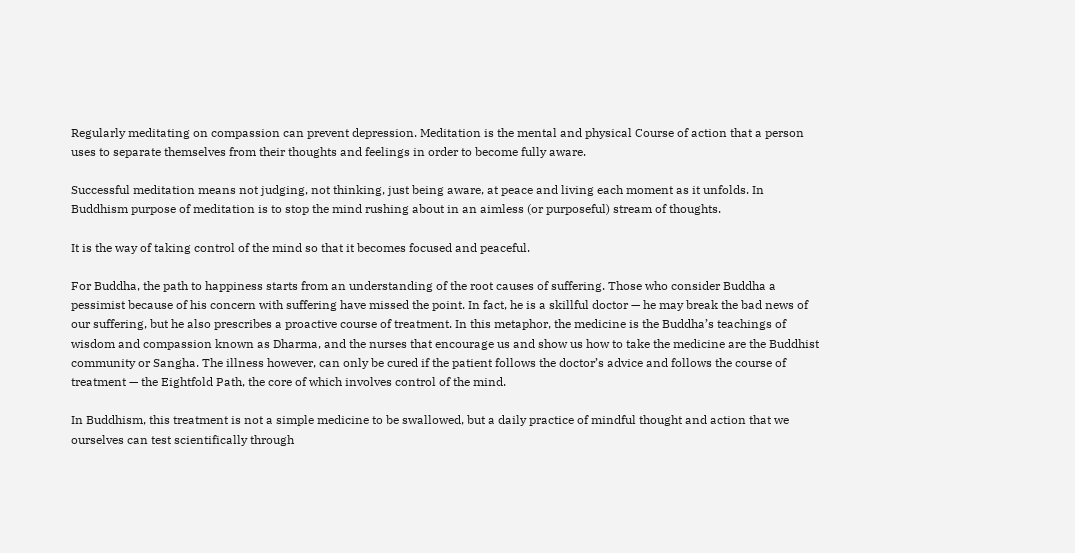Regularly meditating on compassion can prevent depression. Meditation is the mental and physical Course of action that a person uses to separate themselves from their thoughts and feelings in order to become fully aware.

Successful meditation means not judging, not thinking, just being aware, at peace and living each moment as it unfolds. In Buddhism purpose of meditation is to stop the mind rushing about in an aimless (or purposeful) stream of thoughts.

It is the way of taking control of the mind so that it becomes focused and peaceful.

For Buddha, the path to happiness starts from an understanding of the root causes of suffering. Those who consider Buddha a pessimist because of his concern with suffering have missed the point. In fact, he is a skillful doctor — he may break the bad news of our suffering, but he also prescribes a proactive course of treatment. In this metaphor, the medicine is the Buddha’s teachings of wisdom and compassion known as Dharma, and the nurses that encourage us and show us how to take the medicine are the Buddhist community or Sangha. The illness however, can only be cured if the patient follows the doctor’s advice and follows the course of treatment — the Eightfold Path, the core of which involves control of the mind.

In Buddhism, this treatment is not a simple medicine to be swallowed, but a daily practice of mindful thought and action that we ourselves can test scientifically through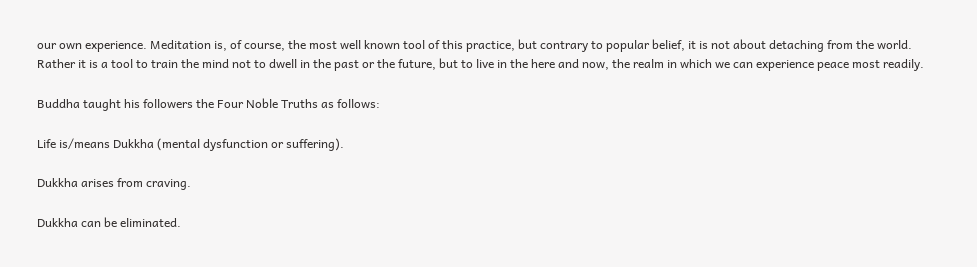our own experience. Meditation is, of course, the most well known tool of this practice, but contrary to popular belief, it is not about detaching from the world. Rather it is a tool to train the mind not to dwell in the past or the future, but to live in the here and now, the realm in which we can experience peace most readily.

Buddha taught his followers the Four Noble Truths as follows:

Life is/means Dukkha (mental dysfunction or suffering).

Dukkha arises from craving.

Dukkha can be eliminated.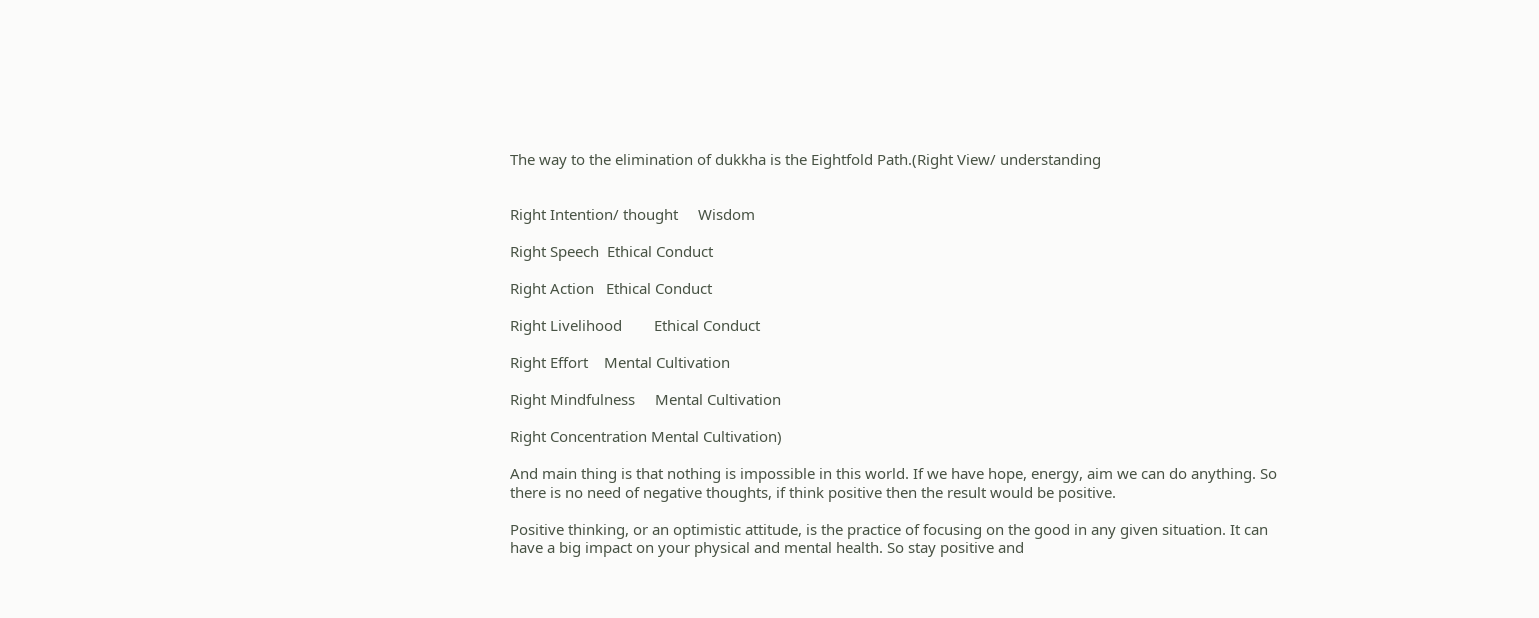The way to the elimination of dukkha is the Eightfold Path.(Right View/ understanding


Right Intention/ thought     Wisdom

Right Speech  Ethical Conduct

Right Action   Ethical Conduct

Right Livelihood        Ethical Conduct

Right Effort    Mental Cultivation

Right Mindfulness     Mental Cultivation

Right Concentration Mental Cultivation)

And main thing is that nothing is impossible in this world. If we have hope, energy, aim we can do anything. So there is no need of negative thoughts, if think positive then the result would be positive.

Positive thinking, or an optimistic attitude, is the practice of focusing on the good in any given situation. It can have a big impact on your physical and mental health. So stay positive and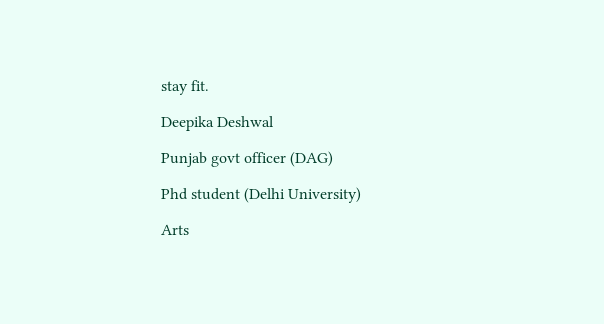stay fit.

Deepika Deshwal

Punjab govt officer (DAG)

Phd student (Delhi University)

Arts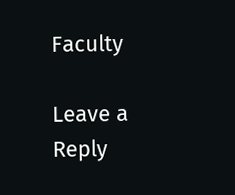Faculty

Leave a Reply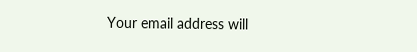Your email address will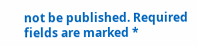not be published. Required fields are marked *